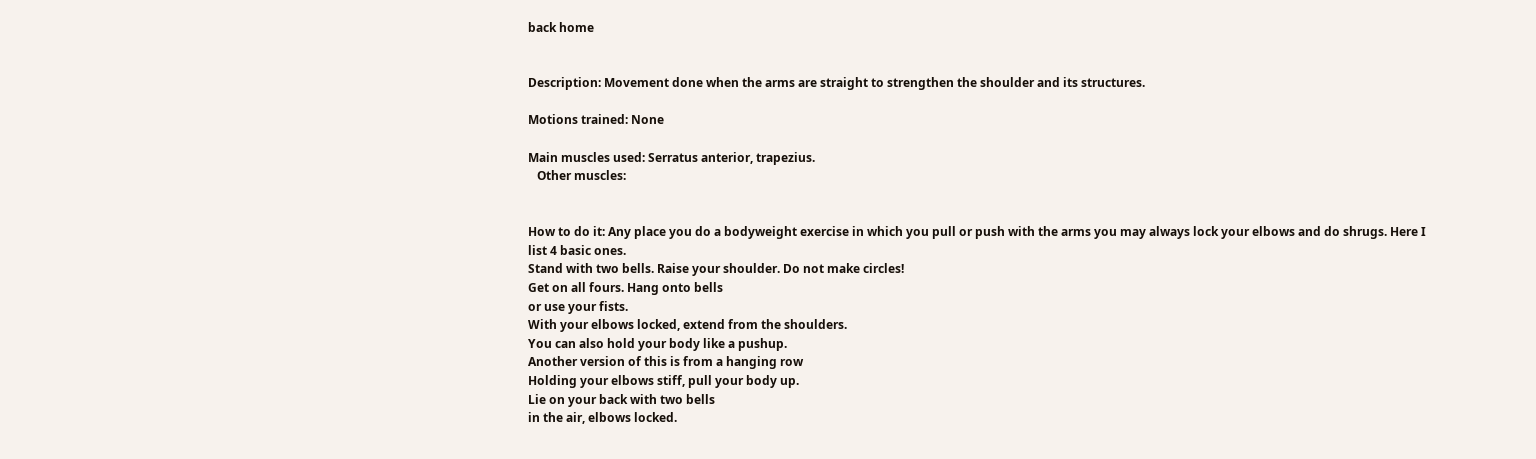back home


Description: Movement done when the arms are straight to strengthen the shoulder and its structures.

Motions trained: None

Main muscles used: Serratus anterior, trapezius.
   Other muscles:


How to do it: Any place you do a bodyweight exercise in which you pull or push with the arms you may always lock your elbows and do shrugs. Here I list 4 basic ones.
Stand with two bells. Raise your shoulder. Do not make circles!
Get on all fours. Hang onto bells
or use your fists.
With your elbows locked, extend from the shoulders.
You can also hold your body like a pushup.
Another version of this is from a hanging row
Holding your elbows stiff, pull your body up.
Lie on your back with two bells
in the air, elbows locked.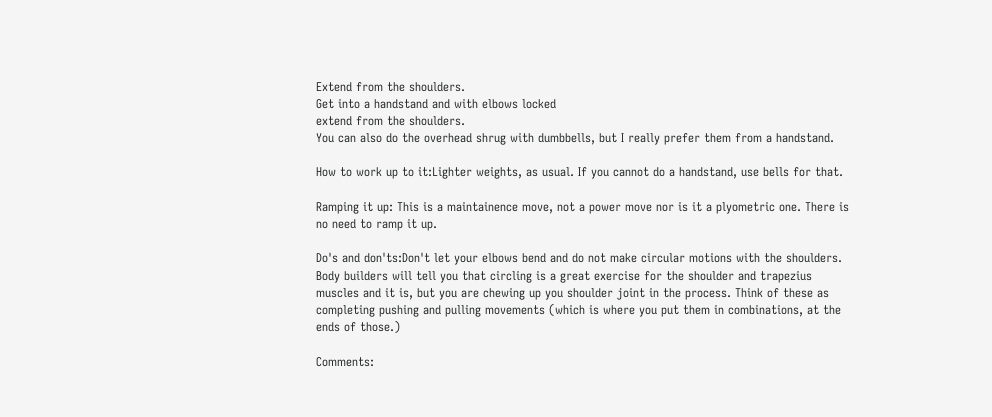Extend from the shoulders.
Get into a handstand and with elbows locked
extend from the shoulders.
You can also do the overhead shrug with dumbbells, but I really prefer them from a handstand.

How to work up to it:Lighter weights, as usual. If you cannot do a handstand, use bells for that.

Ramping it up: This is a maintainence move, not a power move nor is it a plyometric one. There is no need to ramp it up.

Do's and don'ts:Don't let your elbows bend and do not make circular motions with the shoulders. Body builders will tell you that circling is a great exercise for the shoulder and trapezius muscles and it is, but you are chewing up you shoulder joint in the process. Think of these as completing pushing and pulling movements (which is where you put them in combinations, at the ends of those.)

Comments: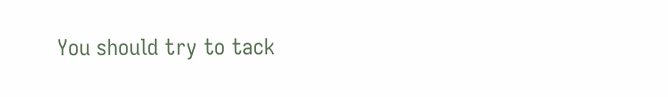You should try to tack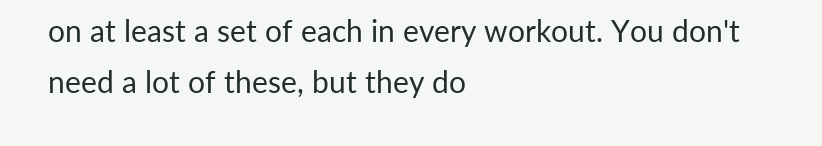on at least a set of each in every workout. You don't need a lot of these, but they do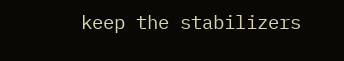keep the stabilizers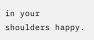in your shoulders happy.